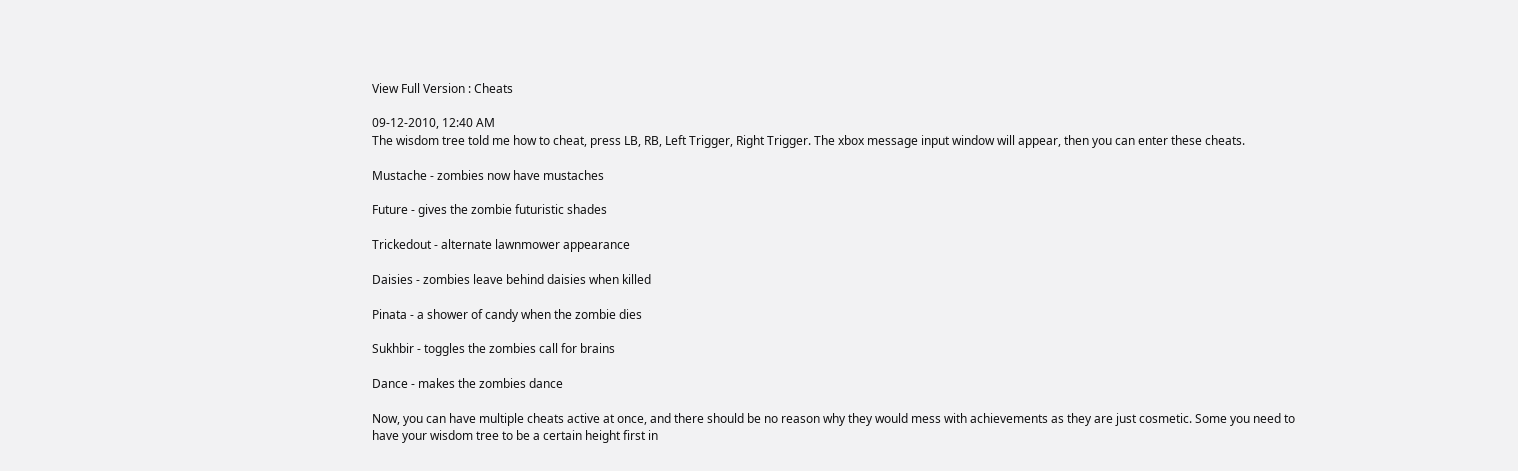View Full Version : Cheats

09-12-2010, 12:40 AM
The wisdom tree told me how to cheat, press LB, RB, Left Trigger, Right Trigger. The xbox message input window will appear, then you can enter these cheats.

Mustache - zombies now have mustaches

Future - gives the zombie futuristic shades

Trickedout - alternate lawnmower appearance

Daisies - zombies leave behind daisies when killed

Pinata - a shower of candy when the zombie dies

Sukhbir - toggles the zombies call for brains

Dance - makes the zombies dance

Now, you can have multiple cheats active at once, and there should be no reason why they would mess with achievements as they are just cosmetic. Some you need to have your wisdom tree to be a certain height first in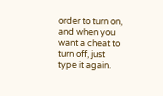order to turn on, and when you want a cheat to turn off, just type it again.